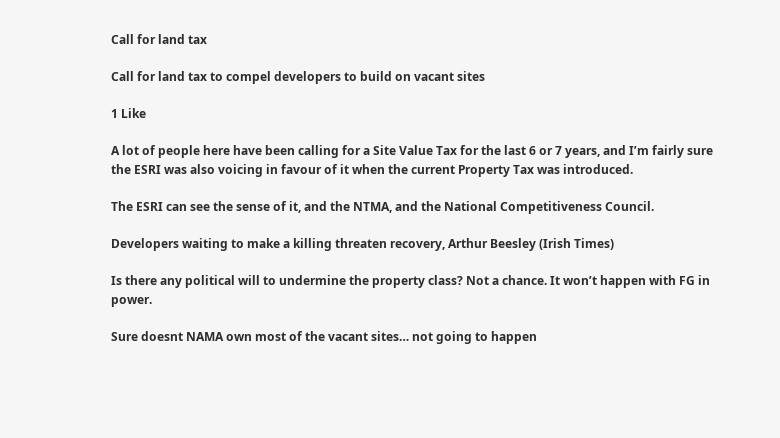Call for land tax

Call for land tax to compel developers to build on vacant sites

1 Like

A lot of people here have been calling for a Site Value Tax for the last 6 or 7 years, and I’m fairly sure the ESRI was also voicing in favour of it when the current Property Tax was introduced.

The ESRI can see the sense of it, and the NTMA, and the National Competitiveness Council.

Developers waiting to make a killing threaten recovery, Arthur Beesley (Irish Times)

Is there any political will to undermine the property class? Not a chance. It won’t happen with FG in power.

Sure doesnt NAMA own most of the vacant sites… not going to happen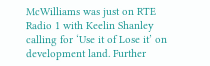McWilliams was just on RTE Radio 1 with Keelin Shanley calling for ‘Use it of Lose it’ on development land. Further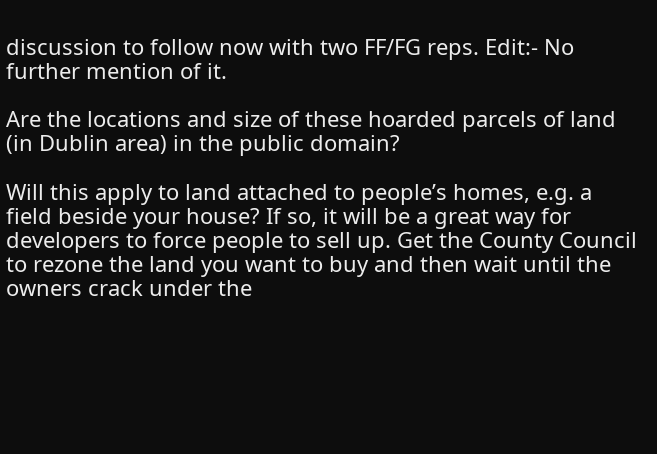discussion to follow now with two FF/FG reps. Edit:- No further mention of it.

Are the locations and size of these hoarded parcels of land (in Dublin area) in the public domain?

Will this apply to land attached to people’s homes, e.g. a field beside your house? If so, it will be a great way for developers to force people to sell up. Get the County Council to rezone the land you want to buy and then wait until the owners crack under the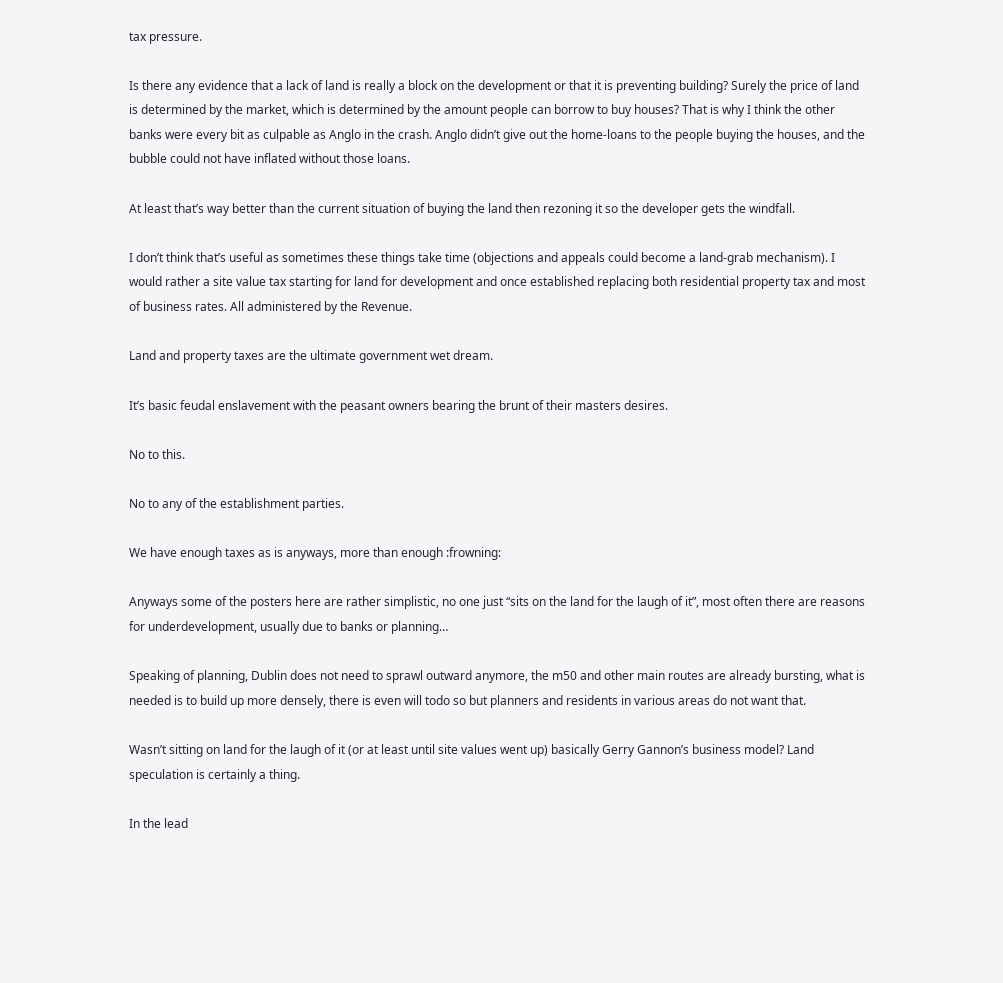tax pressure.

Is there any evidence that a lack of land is really a block on the development or that it is preventing building? Surely the price of land is determined by the market, which is determined by the amount people can borrow to buy houses? That is why I think the other banks were every bit as culpable as Anglo in the crash. Anglo didn’t give out the home-loans to the people buying the houses, and the bubble could not have inflated without those loans.

At least that’s way better than the current situation of buying the land then rezoning it so the developer gets the windfall.

I don’t think that’s useful as sometimes these things take time (objections and appeals could become a land-grab mechanism). I would rather a site value tax starting for land for development and once established replacing both residential property tax and most of business rates. All administered by the Revenue.

Land and property taxes are the ultimate government wet dream.

It’s basic feudal enslavement with the peasant owners bearing the brunt of their masters desires.

No to this.

No to any of the establishment parties.

We have enough taxes as is anyways, more than enough :frowning:

Anyways some of the posters here are rather simplistic, no one just “sits on the land for the laugh of it”, most often there are reasons for underdevelopment, usually due to banks or planning…

Speaking of planning, Dublin does not need to sprawl outward anymore, the m50 and other main routes are already bursting, what is needed is to build up more densely, there is even will todo so but planners and residents in various areas do not want that.

Wasn’t sitting on land for the laugh of it (or at least until site values went up) basically Gerry Gannon’s business model? Land speculation is certainly a thing.

In the lead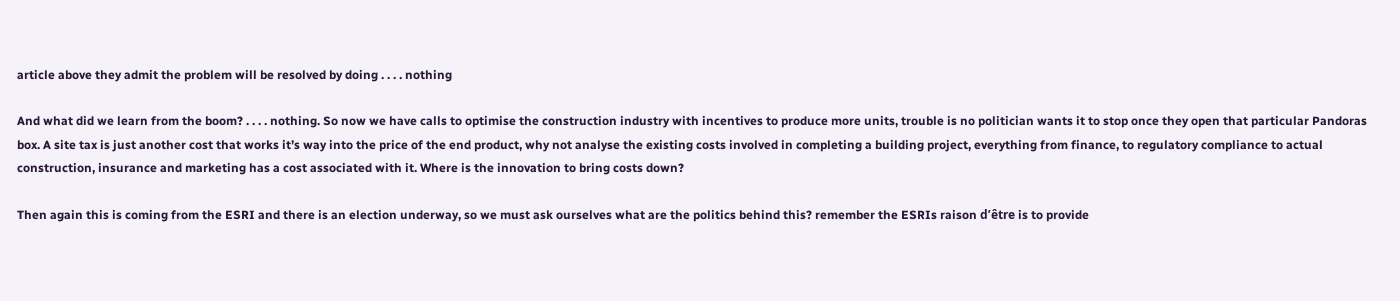article above they admit the problem will be resolved by doing . . . . nothing

And what did we learn from the boom? . . . . nothing. So now we have calls to optimise the construction industry with incentives to produce more units, trouble is no politician wants it to stop once they open that particular Pandoras box. A site tax is just another cost that works it’s way into the price of the end product, why not analyse the existing costs involved in completing a building project, everything from finance, to regulatory compliance to actual construction, insurance and marketing has a cost associated with it. Where is the innovation to bring costs down?

Then again this is coming from the ESRI and there is an election underway, so we must ask ourselves what are the politics behind this? remember the ESRIs raison d’être is to provide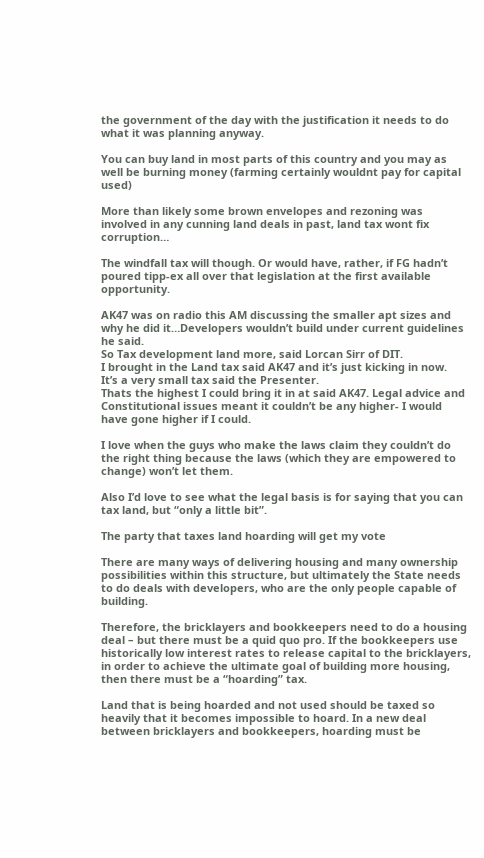the government of the day with the justification it needs to do what it was planning anyway.

You can buy land in most parts of this country and you may as well be burning money (farming certainly wouldnt pay for capital used)

More than likely some brown envelopes and rezoning was involved in any cunning land deals in past, land tax wont fix corruption…

The windfall tax will though. Or would have, rather, if FG hadn’t poured tipp-ex all over that legislation at the first available opportunity.

AK47 was on radio this AM discussing the smaller apt sizes and why he did it…Developers wouldn’t build under current guidelines he said.
So Tax development land more, said Lorcan Sirr of DIT.
I brought in the Land tax said AK47 and it’s just kicking in now.
It’s a very small tax said the Presenter.
Thats the highest I could bring it in at said AK47. Legal advice and Constitutional issues meant it couldn’t be any higher- I would have gone higher if I could.

I love when the guys who make the laws claim they couldn’t do the right thing because the laws (which they are empowered to change) won’t let them.

Also I’d love to see what the legal basis is for saying that you can tax land, but “only a little bit”.

The party that taxes land hoarding will get my vote

There are many ways of delivering housing and many ownership possibilities within this structure, but ultimately the State needs to do deals with developers, who are the only people capable of building.

Therefore, the bricklayers and bookkeepers need to do a housing deal – but there must be a quid quo pro. If the bookkeepers use historically low interest rates to release capital to the bricklayers, in order to achieve the ultimate goal of building more housing, then there must be a “hoarding” tax.

Land that is being hoarded and not used should be taxed so heavily that it becomes impossible to hoard. In a new deal between bricklayers and bookkeepers, hoarding must be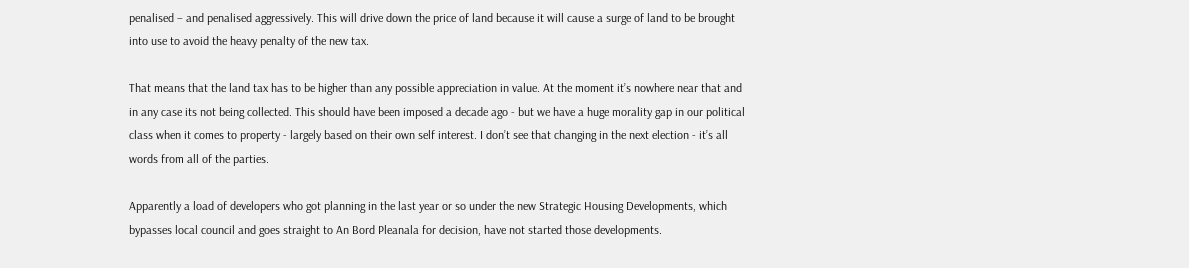penalised – and penalised aggressively. This will drive down the price of land because it will cause a surge of land to be brought into use to avoid the heavy penalty of the new tax.

That means that the land tax has to be higher than any possible appreciation in value. At the moment it’s nowhere near that and in any case its not being collected. This should have been imposed a decade ago - but we have a huge morality gap in our political class when it comes to property - largely based on their own self interest. I don’t see that changing in the next election - it’s all words from all of the parties.

Apparently a load of developers who got planning in the last year or so under the new Strategic Housing Developments, which bypasses local council and goes straight to An Bord Pleanala for decision, have not started those developments.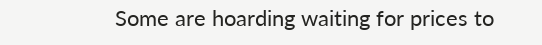Some are hoarding waiting for prices to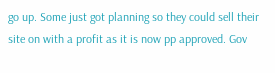go up. Some just got planning so they could sell their site on with a profit as it is now pp approved. Gov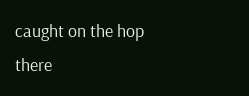caught on the hop there